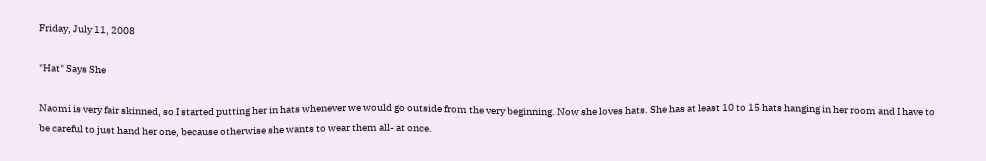Friday, July 11, 2008

"Hat" Says She

Naomi is very fair skinned, so I started putting her in hats whenever we would go outside from the very beginning. Now she loves hats. She has at least 10 to 15 hats hanging in her room and I have to be careful to just hand her one, because otherwise she wants to wear them all- at once.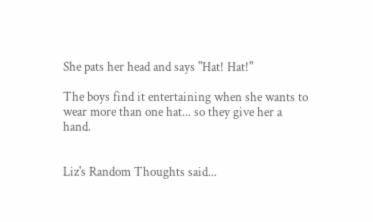She pats her head and says "Hat! Hat!"

The boys find it entertaining when she wants to wear more than one hat... so they give her a hand.


Liz's Random Thoughts said...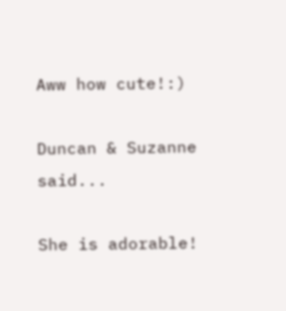Aww how cute!:)

Duncan & Suzanne said...

She is adorable!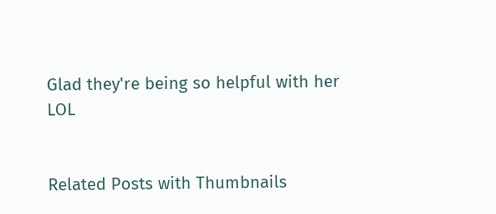Glad they're being so helpful with her LOL


Related Posts with Thumbnails